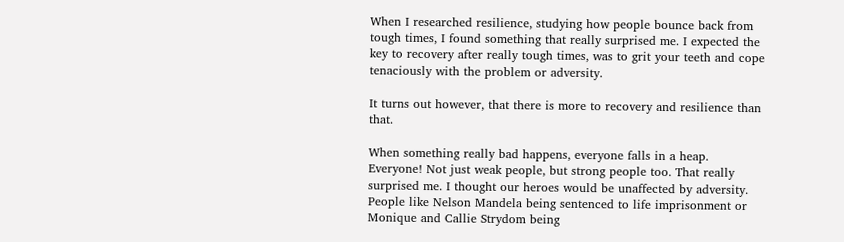When I researched resilience, studying how people bounce back from tough times, I found something that really surprised me. I expected the key to recovery after really tough times, was to grit your teeth and cope tenaciously with the problem or adversity.

It turns out however, that there is more to recovery and resilience than that.

When something really bad happens, everyone falls in a heap. Everyone! Not just weak people, but strong people too. That really surprised me. I thought our heroes would be unaffected by adversity. People like Nelson Mandela being sentenced to life imprisonment or Monique and Callie Strydom being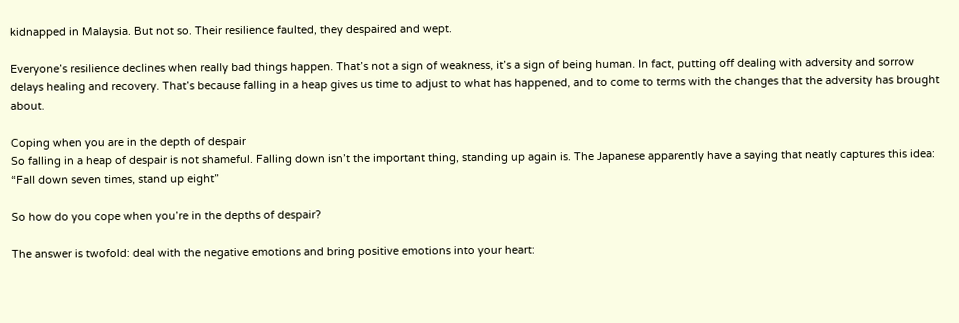kidnapped in Malaysia. But not so. Their resilience faulted, they despaired and wept.

Everyone’s resilience declines when really bad things happen. That’s not a sign of weakness, it’s a sign of being human. In fact, putting off dealing with adversity and sorrow delays healing and recovery. That’s because falling in a heap gives us time to adjust to what has happened, and to come to terms with the changes that the adversity has brought about.

Coping when you are in the depth of despair
So falling in a heap of despair is not shameful. Falling down isn’t the important thing, standing up again is. The Japanese apparently have a saying that neatly captures this idea: “Fall down seven times, stand up eight”

So how do you cope when you’re in the depths of despair?

The answer is twofold: deal with the negative emotions and bring positive emotions into your heart: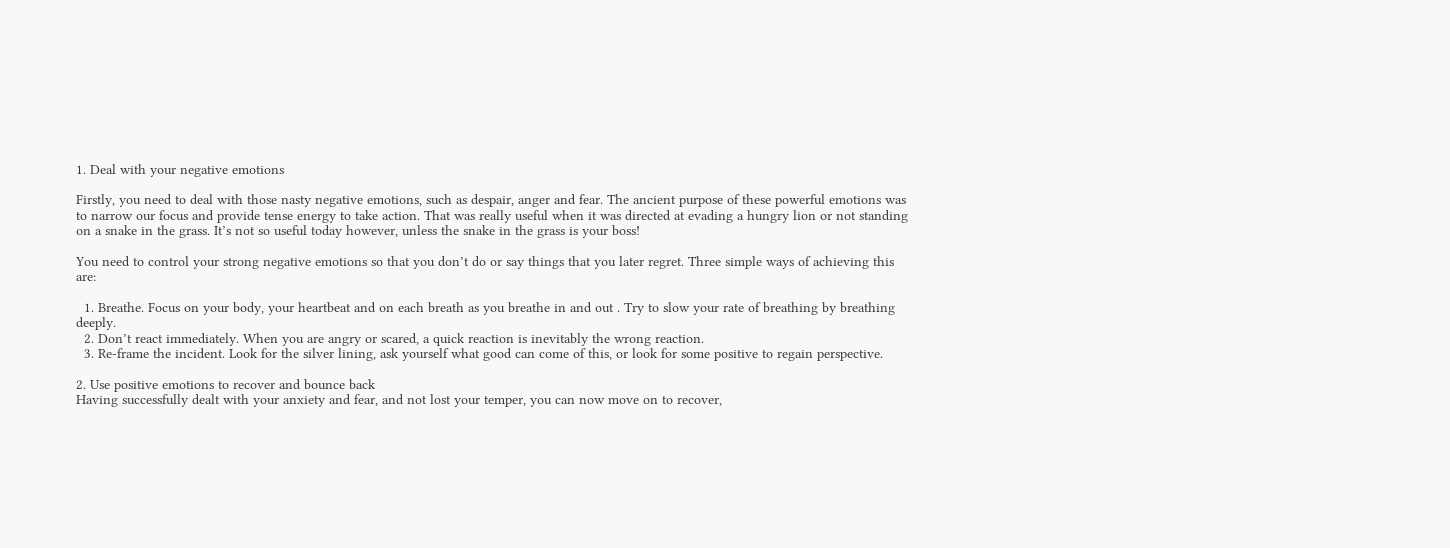1. Deal with your negative emotions

Firstly, you need to deal with those nasty negative emotions, such as despair, anger and fear. The ancient purpose of these powerful emotions was to narrow our focus and provide tense energy to take action. That was really useful when it was directed at evading a hungry lion or not standing on a snake in the grass. It’s not so useful today however, unless the snake in the grass is your boss!

You need to control your strong negative emotions so that you don’t do or say things that you later regret. Three simple ways of achieving this are:

  1. Breathe. Focus on your body, your heartbeat and on each breath as you breathe in and out . Try to slow your rate of breathing by breathing deeply.
  2. Don’t react immediately. When you are angry or scared, a quick reaction is inevitably the wrong reaction.
  3. Re-frame the incident. Look for the silver lining, ask yourself what good can come of this, or look for some positive to regain perspective.

2. Use positive emotions to recover and bounce back
Having successfully dealt with your anxiety and fear, and not lost your temper, you can now move on to recover,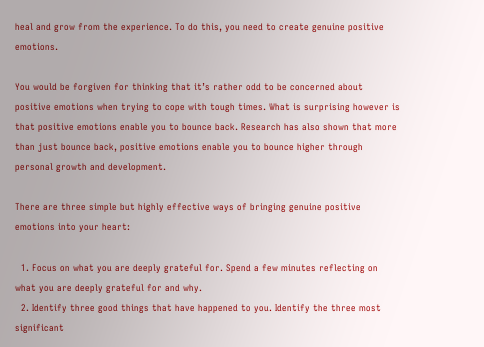heal and grow from the experience. To do this, you need to create genuine positive emotions.

You would be forgiven for thinking that it’s rather odd to be concerned about positive emotions when trying to cope with tough times. What is surprising however is that positive emotions enable you to bounce back. Research has also shown that more than just bounce back, positive emotions enable you to bounce higher through personal growth and development.

There are three simple but highly effective ways of bringing genuine positive emotions into your heart:

  1. Focus on what you are deeply grateful for. Spend a few minutes reflecting on what you are deeply grateful for and why.
  2. Identify three good things that have happened to you. Identify the three most significant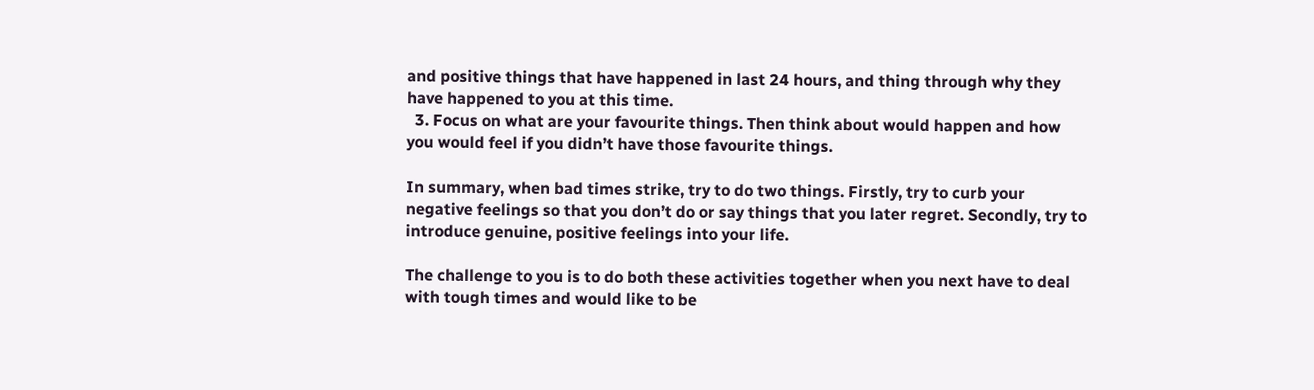and positive things that have happened in last 24 hours, and thing through why they have happened to you at this time.
  3. Focus on what are your favourite things. Then think about would happen and how you would feel if you didn’t have those favourite things.

In summary, when bad times strike, try to do two things. Firstly, try to curb your negative feelings so that you don’t do or say things that you later regret. Secondly, try to introduce genuine, positive feelings into your life.

The challenge to you is to do both these activities together when you next have to deal with tough times and would like to be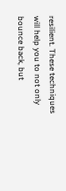resilient. These techniques will help you to not only bounce back, but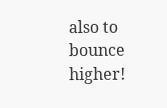also to bounce higher!